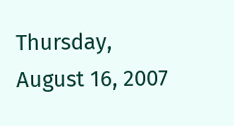Thursday, August 16, 2007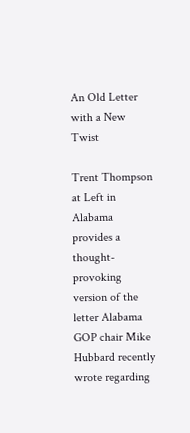An Old Letter with a New Twist

Trent Thompson at Left in Alabama provides a thought-provoking version of the letter Alabama GOP chair Mike Hubbard recently wrote regarding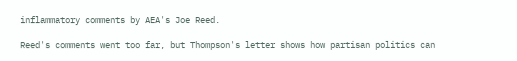inflammatory comments by AEA's Joe Reed.

Reed's comments went too far, but Thompson's letter shows how partisan politics can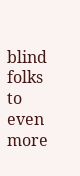blind folks to even more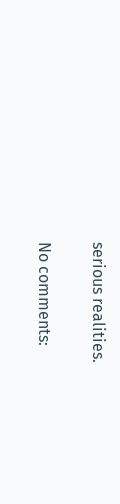serious realities.

No comments: